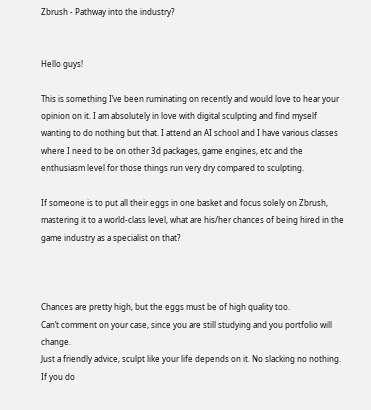Zbrush - Pathway into the industry?


Hello guys!

This is something I’ve been ruminating on recently and would love to hear your opinion on it. I am absolutely in love with digital sculpting and find myself wanting to do nothing but that. I attend an AI school and I have various classes where I need to be on other 3d packages, game engines, etc and the enthusiasm level for those things run very dry compared to sculpting.

If someone is to put all their eggs in one basket and focus solely on Zbrush, mastering it to a world-class level, what are his/her chances of being hired in the game industry as a specialist on that?



Chances are pretty high, but the eggs must be of high quality too.
Can’t comment on your case, since you are still studying and you portfolio will change.
Just a friendly advice, sculpt like your life depends on it. No slacking no nothing. If you do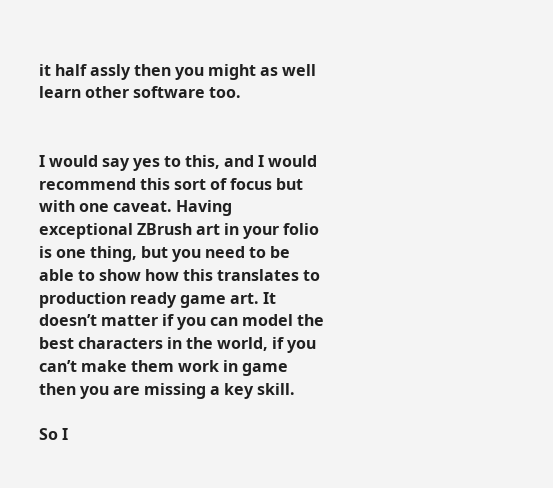it half assly then you might as well learn other software too.


I would say yes to this, and I would recommend this sort of focus but with one caveat. Having exceptional ZBrush art in your folio is one thing, but you need to be able to show how this translates to production ready game art. It doesn’t matter if you can model the best characters in the world, if you can’t make them work in game then you are missing a key skill.

So I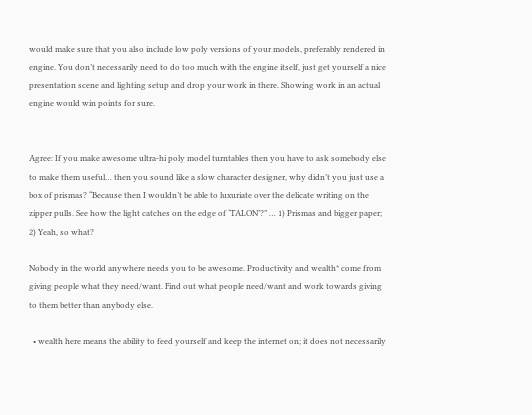would make sure that you also include low poly versions of your models, preferably rendered in engine. You don’t necessarily need to do too much with the engine itself, just get yourself a nice presentation scene and lighting setup and drop your work in there. Showing work in an actual engine would win points for sure.


Agree: If you make awesome ultra-hi poly model turntables then you have to ask somebody else to make them useful… then you sound like a slow character designer, why didn’t you just use a box of prismas? “Because then I wouldn’t be able to luxuriate over the delicate writing on the zipper pulls. See how the light catches on the edge of ‘TALON’?” … 1) Prismas and bigger paper; 2) Yeah, so what?

Nobody in the world anywhere needs you to be awesome. Productivity and wealth* come from giving people what they need/want. Find out what people need/want and work towards giving to them better than anybody else.

  • wealth here means the ability to feed yourself and keep the internet on; it does not necessarily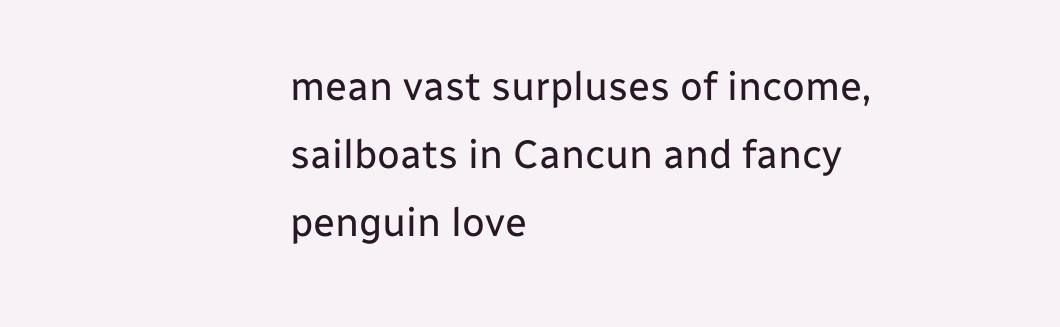mean vast surpluses of income, sailboats in Cancun and fancy penguin love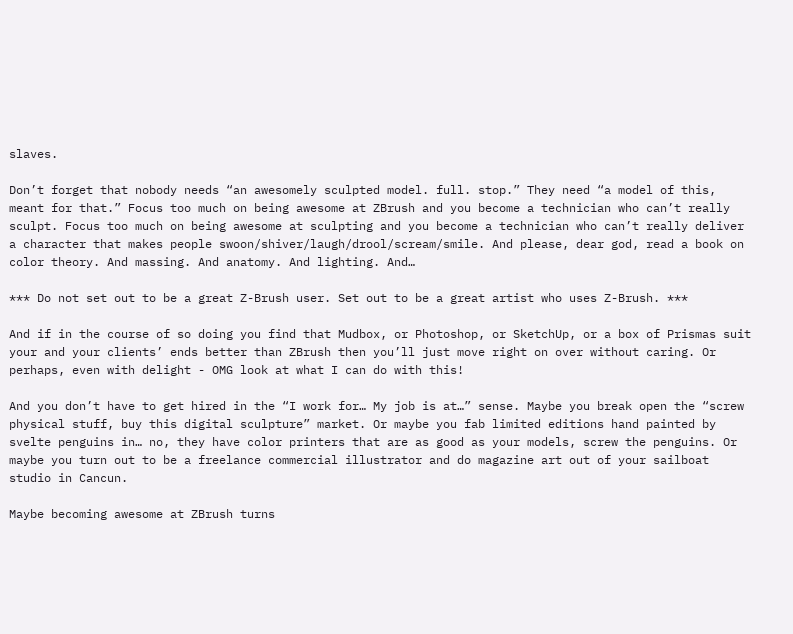slaves.

Don’t forget that nobody needs “an awesomely sculpted model. full. stop.” They need “a model of this, meant for that.” Focus too much on being awesome at ZBrush and you become a technician who can’t really sculpt. Focus too much on being awesome at sculpting and you become a technician who can’t really deliver a character that makes people swoon/shiver/laugh/drool/scream/smile. And please, dear god, read a book on color theory. And massing. And anatomy. And lighting. And…

*** Do not set out to be a great Z-Brush user. Set out to be a great artist who uses Z-Brush. ***

And if in the course of so doing you find that Mudbox, or Photoshop, or SketchUp, or a box of Prismas suit your and your clients’ ends better than ZBrush then you’ll just move right on over without caring. Or perhaps, even with delight - OMG look at what I can do with this!

And you don’t have to get hired in the “I work for… My job is at…” sense. Maybe you break open the “screw physical stuff, buy this digital sculpture” market. Or maybe you fab limited editions hand painted by svelte penguins in… no, they have color printers that are as good as your models, screw the penguins. Or maybe you turn out to be a freelance commercial illustrator and do magazine art out of your sailboat studio in Cancun.

Maybe becoming awesome at ZBrush turns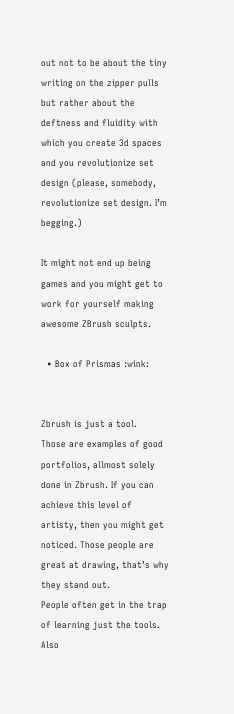out not to be about the tiny writing on the zipper pulls but rather about the deftness and fluidity with which you create 3d spaces and you revolutionize set design (please, somebody, revolutionize set design. I’m begging.)

It might not end up being games and you might get to work for yourself making awesome ZBrush sculpts.

  • Box of Prismas :wink:


Zbrush is just a tool.
Those are examples of good portfolios, allmost solely done in Zbrush. If you can achieve this level of artisty, then you might get noticed. Those people are great at drawing, that’s why they stand out.
People often get in the trap of learning just the tools. Also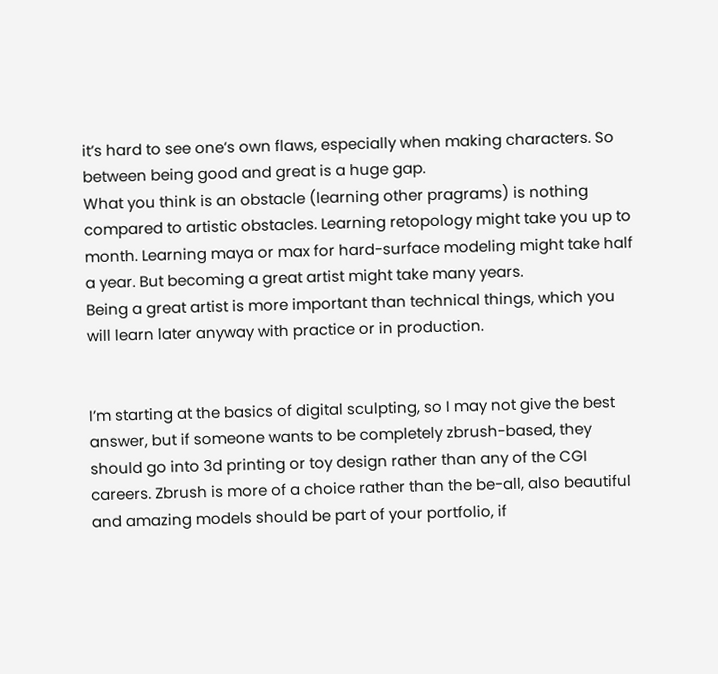it’s hard to see one’s own flaws, especially when making characters. So between being good and great is a huge gap.
What you think is an obstacle (learning other pragrams) is nothing compared to artistic obstacles. Learning retopology might take you up to month. Learning maya or max for hard-surface modeling might take half a year. But becoming a great artist might take many years.
Being a great artist is more important than technical things, which you will learn later anyway with practice or in production.


I’m starting at the basics of digital sculpting, so I may not give the best answer, but if someone wants to be completely zbrush-based, they should go into 3d printing or toy design rather than any of the CGI careers. Zbrush is more of a choice rather than the be-all, also beautiful and amazing models should be part of your portfolio, if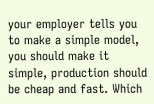your employer tells you to make a simple model, you should make it simple, production should be cheap and fast. Which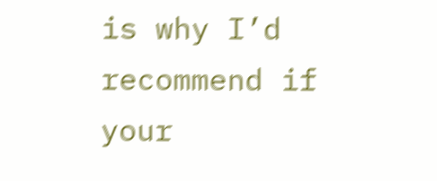is why I’d recommend if your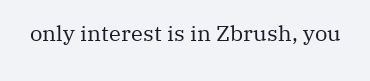only interest is in Zbrush, you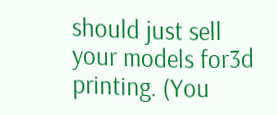should just sell your models for3d printing. (You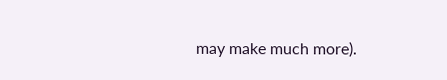may make much more).